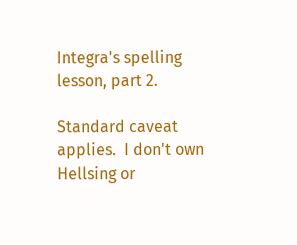Integra's spelling lesson, part 2.

Standard caveat applies.  I don't own Hellsing or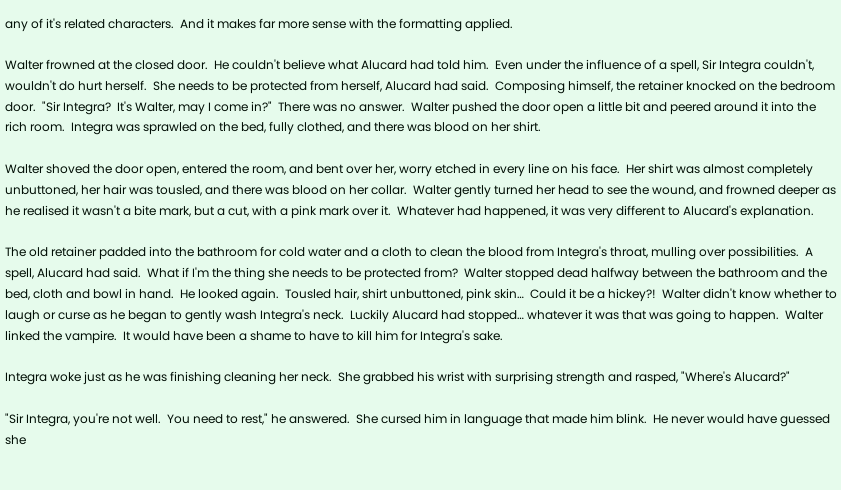any of it's related characters.  And it makes far more sense with the formatting applied.

Walter frowned at the closed door.  He couldn't believe what Alucard had told him.  Even under the influence of a spell, Sir Integra couldn't, wouldn't do hurt herself.  She needs to be protected from herself, Alucard had said.  Composing himself, the retainer knocked on the bedroom door.  "Sir Integra?  It's Walter, may I come in?"  There was no answer.  Walter pushed the door open a little bit and peered around it into the rich room.  Integra was sprawled on the bed, fully clothed, and there was blood on her shirt.

Walter shoved the door open, entered the room, and bent over her, worry etched in every line on his face.  Her shirt was almost completely unbuttoned, her hair was tousled, and there was blood on her collar.  Walter gently turned her head to see the wound, and frowned deeper as he realised it wasn't a bite mark, but a cut, with a pink mark over it.  Whatever had happened, it was very different to Alucard's explanation.

The old retainer padded into the bathroom for cold water and a cloth to clean the blood from Integra's throat, mulling over possibilities.  A spell, Alucard had said.  What if I'm the thing she needs to be protected from?  Walter stopped dead halfway between the bathroom and the bed, cloth and bowl in hand.  He looked again.  Tousled hair, shirt unbuttoned, pink skin…  Could it be a hickey?!  Walter didn't know whether to laugh or curse as he began to gently wash Integra's neck.  Luckily Alucard had stopped… whatever it was that was going to happen.  Walter linked the vampire.  It would have been a shame to have to kill him for Integra's sake.

Integra woke just as he was finishing cleaning her neck.  She grabbed his wrist with surprising strength and rasped, "Where's Alucard?"

"Sir Integra, you're not well.  You need to rest," he answered.  She cursed him in language that made him blink.  He never would have guessed she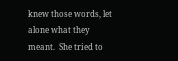knew those words, let alone what they meant.  She tried to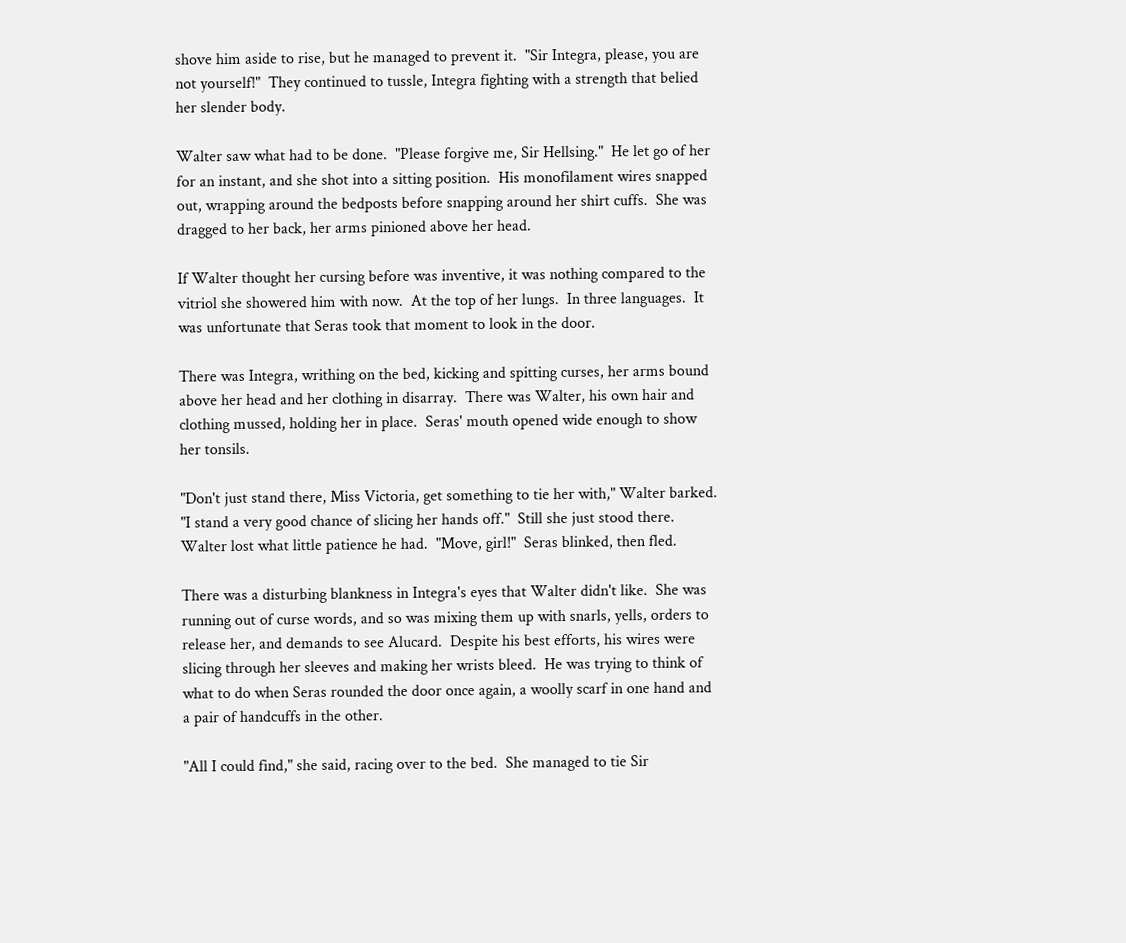shove him aside to rise, but he managed to prevent it.  "Sir Integra, please, you are not yourself!"  They continued to tussle, Integra fighting with a strength that belied her slender body.

Walter saw what had to be done.  "Please forgive me, Sir Hellsing."  He let go of her for an instant, and she shot into a sitting position.  His monofilament wires snapped out, wrapping around the bedposts before snapping around her shirt cuffs.  She was dragged to her back, her arms pinioned above her head.

If Walter thought her cursing before was inventive, it was nothing compared to the vitriol she showered him with now.  At the top of her lungs.  In three languages.  It was unfortunate that Seras took that moment to look in the door.

There was Integra, writhing on the bed, kicking and spitting curses, her arms bound above her head and her clothing in disarray.  There was Walter, his own hair and clothing mussed, holding her in place.  Seras' mouth opened wide enough to show her tonsils.

"Don't just stand there, Miss Victoria, get something to tie her with," Walter barked.  "I stand a very good chance of slicing her hands off."  Still she just stood there.  Walter lost what little patience he had.  "Move, girl!"  Seras blinked, then fled.

There was a disturbing blankness in Integra's eyes that Walter didn't like.  She was running out of curse words, and so was mixing them up with snarls, yells, orders to release her, and demands to see Alucard.  Despite his best efforts, his wires were slicing through her sleeves and making her wrists bleed.  He was trying to think of what to do when Seras rounded the door once again, a woolly scarf in one hand and a pair of handcuffs in the other.

"All I could find," she said, racing over to the bed.  She managed to tie Sir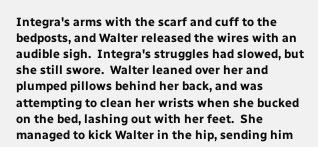Integra's arms with the scarf and cuff to the bedposts, and Walter released the wires with an audible sigh.  Integra's struggles had slowed, but she still swore.  Walter leaned over her and plumped pillows behind her back, and was attempting to clean her wrists when she bucked on the bed, lashing out with her feet.  She managed to kick Walter in the hip, sending him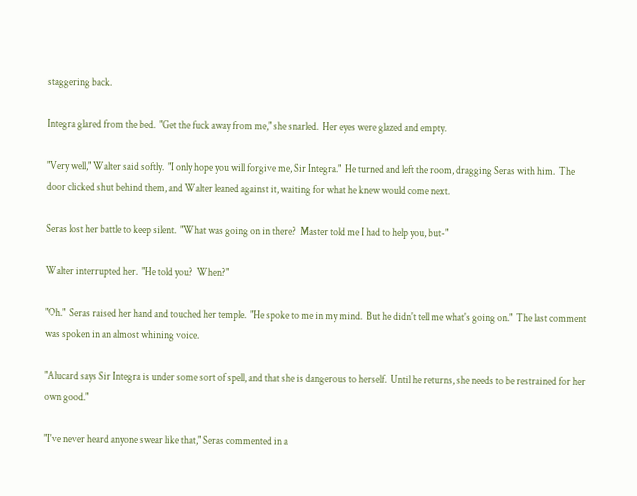staggering back.

Integra glared from the bed.  "Get the fuck away from me," she snarled.  Her eyes were glazed and empty.

"Very well," Walter said softly.  "I only hope you will forgive me, Sir Integra."  He turned and left the room, dragging Seras with him.  The door clicked shut behind them, and Walter leaned against it, waiting for what he knew would come next.

Seras lost her battle to keep silent.  "What was going on in there?  Master told me I had to help you, but-"

Walter interrupted her.  "He told you?  When?"

"Oh."  Seras raised her hand and touched her temple.  "He spoke to me in my mind.  But he didn't tell me what's going on."  The last comment was spoken in an almost whining voice.

"Alucard says Sir Integra is under some sort of spell, and that she is dangerous to herself.  Until he returns, she needs to be restrained for her own good."

"I've never heard anyone swear like that," Seras commented in a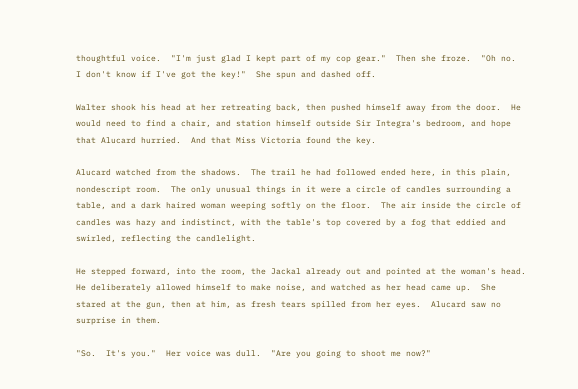thoughtful voice.  "I'm just glad I kept part of my cop gear."  Then she froze.  "Oh no.  I don't know if I've got the key!"  She spun and dashed off.

Walter shook his head at her retreating back, then pushed himself away from the door.  He would need to find a chair, and station himself outside Sir Integra's bedroom, and hope that Alucard hurried.  And that Miss Victoria found the key.

Alucard watched from the shadows.  The trail he had followed ended here, in this plain, nondescript room.  The only unusual things in it were a circle of candles surrounding a table, and a dark haired woman weeping softly on the floor.  The air inside the circle of candles was hazy and indistinct, with the table's top covered by a fog that eddied and swirled, reflecting the candlelight.

He stepped forward, into the room, the Jackal already out and pointed at the woman's head.  He deliberately allowed himself to make noise, and watched as her head came up.  She stared at the gun, then at him, as fresh tears spilled from her eyes.  Alucard saw no surprise in them.

"So.  It's you."  Her voice was dull.  "Are you going to shoot me now?"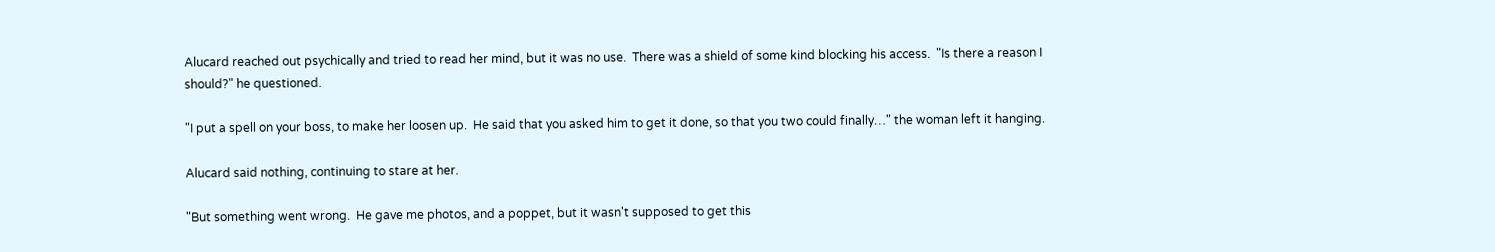Alucard reached out psychically and tried to read her mind, but it was no use.  There was a shield of some kind blocking his access.  "Is there a reason I should?" he questioned.

"I put a spell on your boss, to make her loosen up.  He said that you asked him to get it done, so that you two could finally…" the woman left it hanging.

Alucard said nothing, continuing to stare at her.

"But something went wrong.  He gave me photos, and a poppet, but it wasn't supposed to get this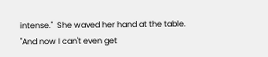intense."  She waved her hand at the table.  "And now I can't even get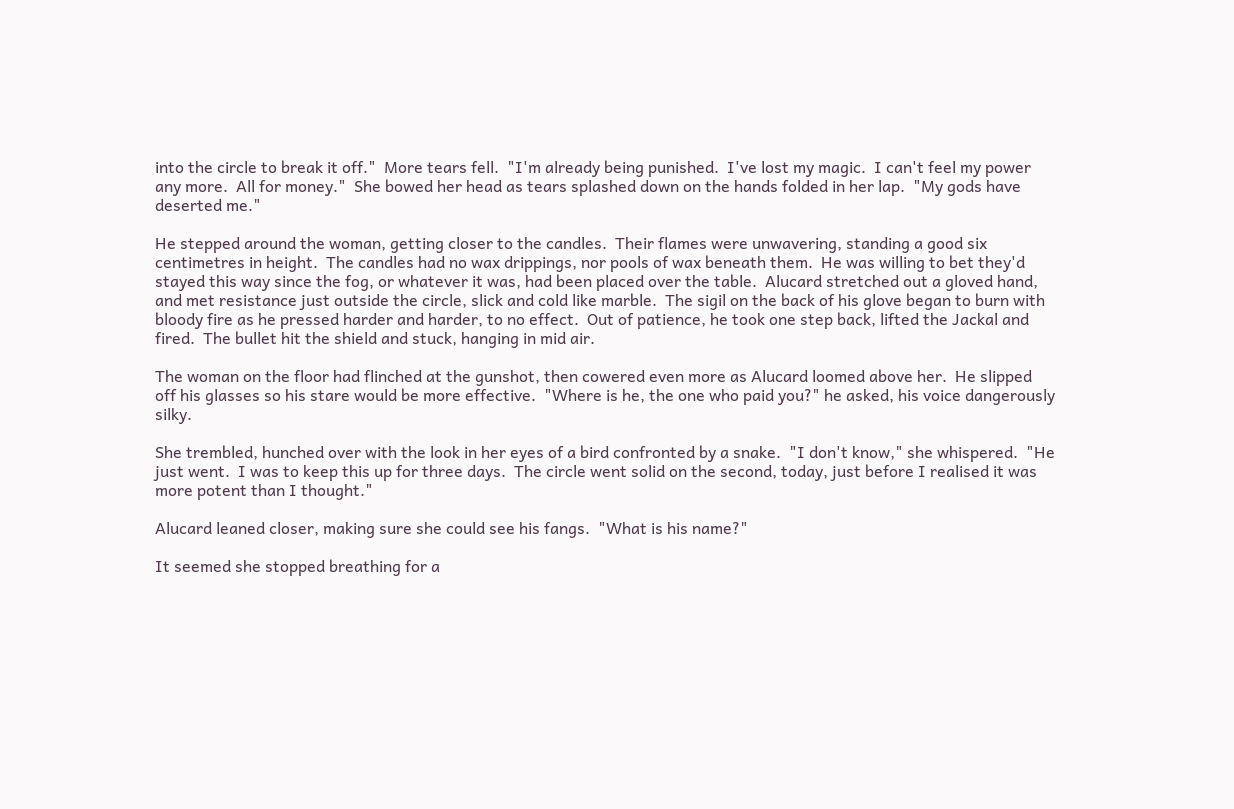into the circle to break it off."  More tears fell.  "I'm already being punished.  I've lost my magic.  I can't feel my power any more.  All for money."  She bowed her head as tears splashed down on the hands folded in her lap.  "My gods have deserted me."

He stepped around the woman, getting closer to the candles.  Their flames were unwavering, standing a good six centimetres in height.  The candles had no wax drippings, nor pools of wax beneath them.  He was willing to bet they'd stayed this way since the fog, or whatever it was, had been placed over the table.  Alucard stretched out a gloved hand, and met resistance just outside the circle, slick and cold like marble.  The sigil on the back of his glove began to burn with bloody fire as he pressed harder and harder, to no effect.  Out of patience, he took one step back, lifted the Jackal and fired.  The bullet hit the shield and stuck, hanging in mid air.

The woman on the floor had flinched at the gunshot, then cowered even more as Alucard loomed above her.  He slipped off his glasses so his stare would be more effective.  "Where is he, the one who paid you?" he asked, his voice dangerously silky.

She trembled, hunched over with the look in her eyes of a bird confronted by a snake.  "I don't know," she whispered.  "He just went.  I was to keep this up for three days.  The circle went solid on the second, today, just before I realised it was more potent than I thought."

Alucard leaned closer, making sure she could see his fangs.  "What is his name?"

It seemed she stopped breathing for a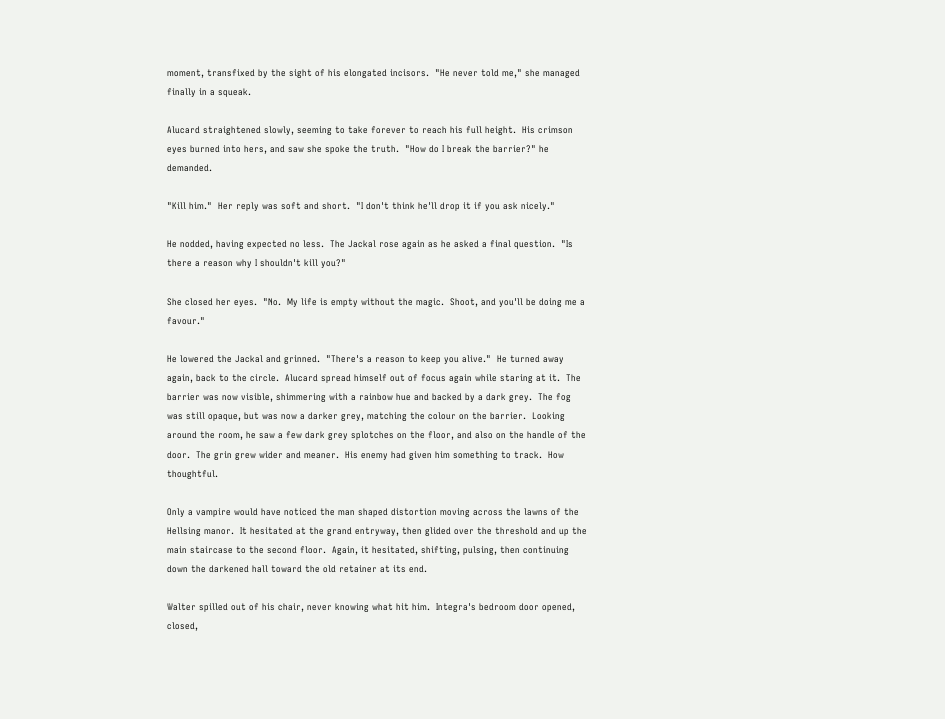moment, transfixed by the sight of his elongated incisors.  "He never told me," she managed finally in a squeak.

Alucard straightened slowly, seeming to take forever to reach his full height.  His crimson eyes burned into hers, and saw she spoke the truth.  "How do I break the barrier?" he demanded.

"Kill him."  Her reply was soft and short.  "I don't think he'll drop it if you ask nicely."

He nodded, having expected no less.  The Jackal rose again as he asked a final question.  "Is there a reason why I shouldn't kill you?"

She closed her eyes.  "No.  My life is empty without the magic.  Shoot, and you'll be doing me a favour."

He lowered the Jackal and grinned.  "There's a reason to keep you alive."  He turned away again, back to the circle.  Alucard spread himself out of focus again while staring at it.  The barrier was now visible, shimmering with a rainbow hue and backed by a dark grey.  The fog was still opaque, but was now a darker grey, matching the colour on the barrier.  Looking around the room, he saw a few dark grey splotches on the floor, and also on the handle of the door.  The grin grew wider and meaner.  His enemy had given him something to track.  How thoughtful.

Only a vampire would have noticed the man shaped distortion moving across the lawns of the Hellsing manor.  It hesitated at the grand entryway, then glided over the threshold and up the main staircase to the second floor.  Again, it hesitated, shifting, pulsing, then continuing down the darkened hall toward the old retainer at its end.

Walter spilled out of his chair, never knowing what hit him.  Integra's bedroom door opened, closed,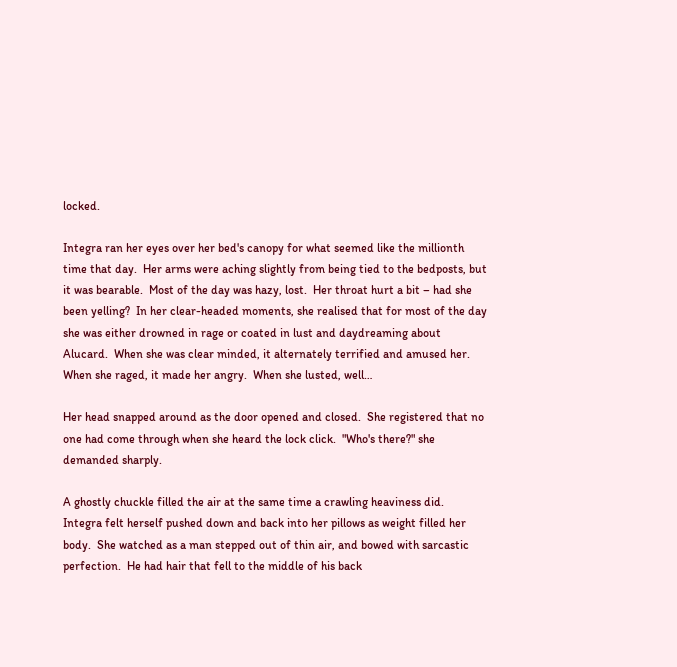locked.

Integra ran her eyes over her bed's canopy for what seemed like the millionth time that day.  Her arms were aching slightly from being tied to the bedposts, but it was bearable.  Most of the day was hazy, lost.  Her throat hurt a bit – had she been yelling?  In her clear-headed moments, she realised that for most of the day she was either drowned in rage or coated in lust and daydreaming about Alucard.  When she was clear minded, it alternately terrified and amused her.  When she raged, it made her angry.  When she lusted, well…

Her head snapped around as the door opened and closed.  She registered that no one had come through when she heard the lock click.  "Who's there?" she demanded sharply.

A ghostly chuckle filled the air at the same time a crawling heaviness did.  Integra felt herself pushed down and back into her pillows as weight filled her body.  She watched as a man stepped out of thin air, and bowed with sarcastic perfection.  He had hair that fell to the middle of his back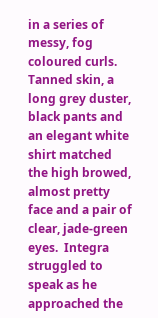in a series of messy, fog coloured curls.  Tanned skin, a long grey duster, black pants and an elegant white shirt matched the high browed, almost pretty face and a pair of clear, jade-green eyes.  Integra struggled to speak as he approached the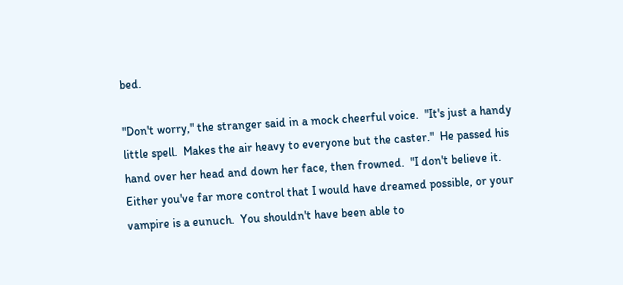bed.

"Don't worry," the stranger said in a mock cheerful voice.  "It's just a handy little spell.  Makes the air heavy to everyone but the caster."  He passed his hand over her head and down her face, then frowned.  "I don't believe it.  Either you've far more control that I would have dreamed possible, or your vampire is a eunuch.  You shouldn't have been able to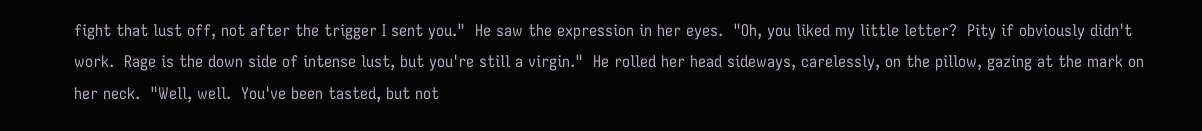fight that lust off, not after the trigger I sent you."  He saw the expression in her eyes.  "Oh, you liked my little letter?  Pity if obviously didn't work.  Rage is the down side of intense lust, but you're still a virgin."  He rolled her head sideways, carelessly, on the pillow, gazing at the mark on her neck.  "Well, well.  You've been tasted, but not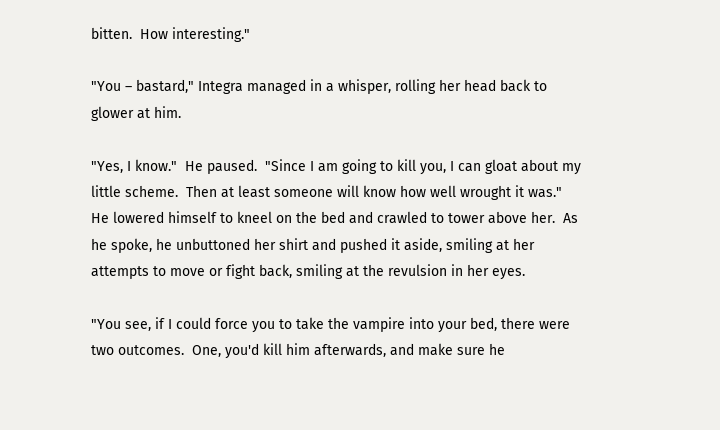bitten.  How interesting."

"You – bastard," Integra managed in a whisper, rolling her head back to glower at him.

"Yes, I know."  He paused.  "Since I am going to kill you, I can gloat about my little scheme.  Then at least someone will know how well wrought it was."  He lowered himself to kneel on the bed and crawled to tower above her.  As he spoke, he unbuttoned her shirt and pushed it aside, smiling at her attempts to move or fight back, smiling at the revulsion in her eyes.

"You see, if I could force you to take the vampire into your bed, there were two outcomes.  One, you'd kill him afterwards, and make sure he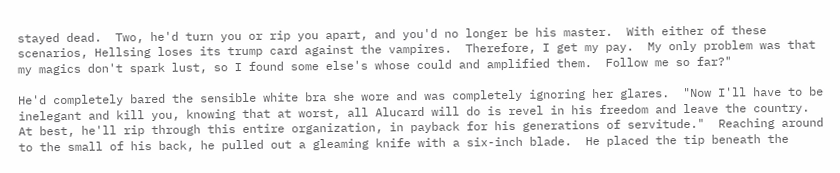stayed dead.  Two, he'd turn you or rip you apart, and you'd no longer be his master.  With either of these scenarios, Hellsing loses its trump card against the vampires.  Therefore, I get my pay.  My only problem was that my magics don't spark lust, so I found some else's whose could and amplified them.  Follow me so far?"

He'd completely bared the sensible white bra she wore and was completely ignoring her glares.  "Now I'll have to be inelegant and kill you, knowing that at worst, all Alucard will do is revel in his freedom and leave the country.  At best, he'll rip through this entire organization, in payback for his generations of servitude."  Reaching around to the small of his back, he pulled out a gleaming knife with a six-inch blade.  He placed the tip beneath the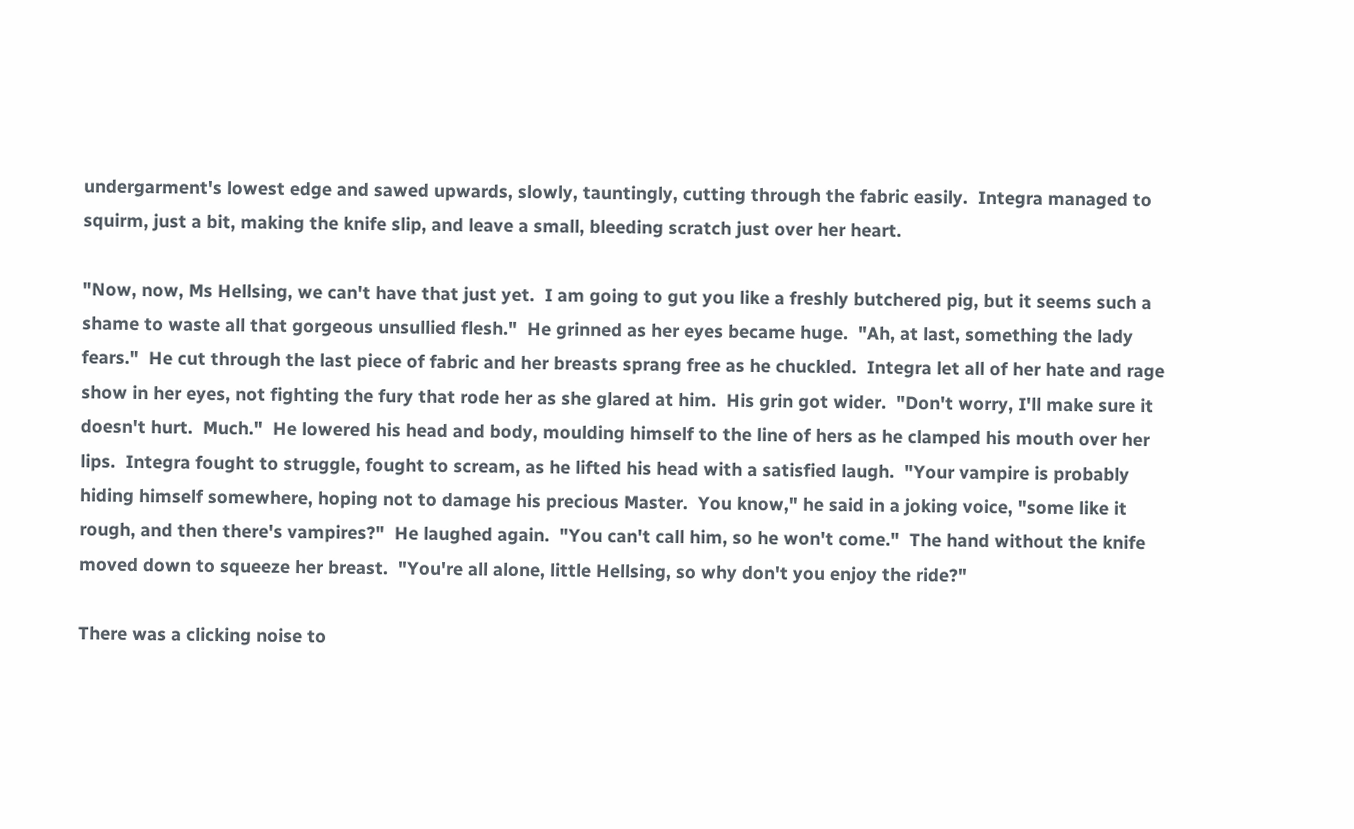undergarment's lowest edge and sawed upwards, slowly, tauntingly, cutting through the fabric easily.  Integra managed to squirm, just a bit, making the knife slip, and leave a small, bleeding scratch just over her heart.

"Now, now, Ms Hellsing, we can't have that just yet.  I am going to gut you like a freshly butchered pig, but it seems such a shame to waste all that gorgeous unsullied flesh."  He grinned as her eyes became huge.  "Ah, at last, something the lady fears."  He cut through the last piece of fabric and her breasts sprang free as he chuckled.  Integra let all of her hate and rage show in her eyes, not fighting the fury that rode her as she glared at him.  His grin got wider.  "Don't worry, I'll make sure it doesn't hurt.  Much."  He lowered his head and body, moulding himself to the line of hers as he clamped his mouth over her lips.  Integra fought to struggle, fought to scream, as he lifted his head with a satisfied laugh.  "Your vampire is probably hiding himself somewhere, hoping not to damage his precious Master.  You know," he said in a joking voice, "some like it rough, and then there's vampires?"  He laughed again.  "You can't call him, so he won't come."  The hand without the knife moved down to squeeze her breast.  "You're all alone, little Hellsing, so why don't you enjoy the ride?"

There was a clicking noise to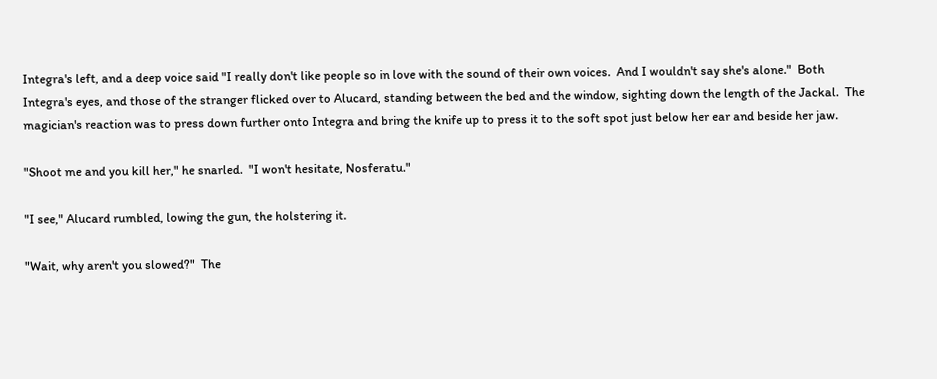Integra's left, and a deep voice said "I really don't like people so in love with the sound of their own voices.  And I wouldn't say she's alone."  Both Integra's eyes, and those of the stranger flicked over to Alucard, standing between the bed and the window, sighting down the length of the Jackal.  The magician's reaction was to press down further onto Integra and bring the knife up to press it to the soft spot just below her ear and beside her jaw.

"Shoot me and you kill her," he snarled.  "I won't hesitate, Nosferatu."

"I see," Alucard rumbled, lowing the gun, the holstering it.

"Wait, why aren't you slowed?"  The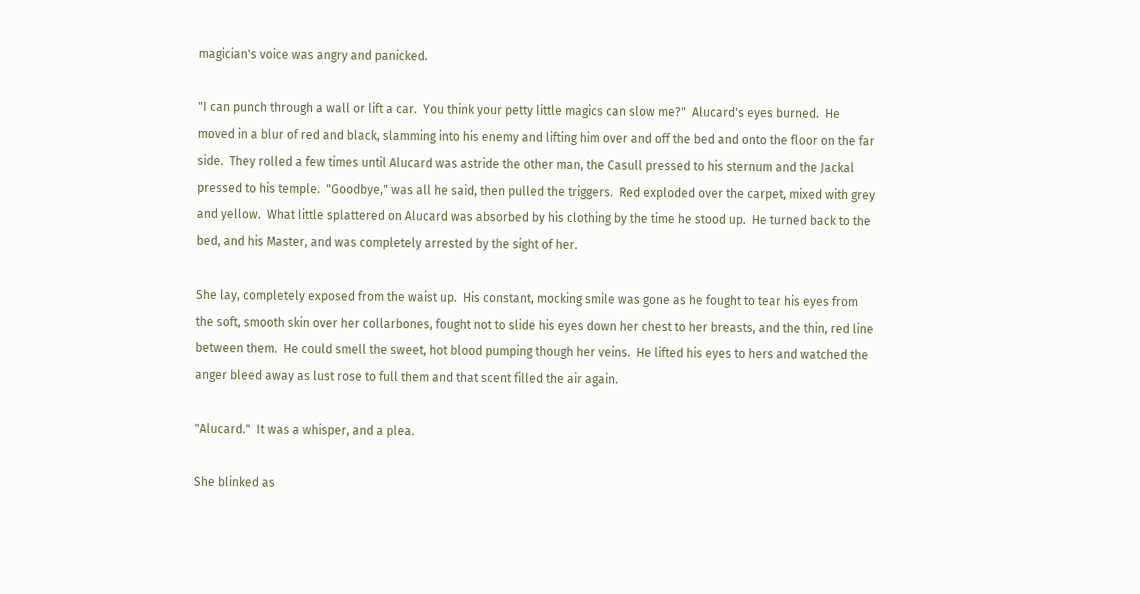magician's voice was angry and panicked.

"I can punch through a wall or lift a car.  You think your petty little magics can slow me?"  Alucard's eyes burned.  He moved in a blur of red and black, slamming into his enemy and lifting him over and off the bed and onto the floor on the far side.  They rolled a few times until Alucard was astride the other man, the Casull pressed to his sternum and the Jackal pressed to his temple.  "Goodbye," was all he said, then pulled the triggers.  Red exploded over the carpet, mixed with grey and yellow.  What little splattered on Alucard was absorbed by his clothing by the time he stood up.  He turned back to the bed, and his Master, and was completely arrested by the sight of her.

She lay, completely exposed from the waist up.  His constant, mocking smile was gone as he fought to tear his eyes from the soft, smooth skin over her collarbones, fought not to slide his eyes down her chest to her breasts, and the thin, red line between them.  He could smell the sweet, hot blood pumping though her veins.  He lifted his eyes to hers and watched the anger bleed away as lust rose to full them and that scent filled the air again.

"Alucard."  It was a whisper, and a plea.

She blinked as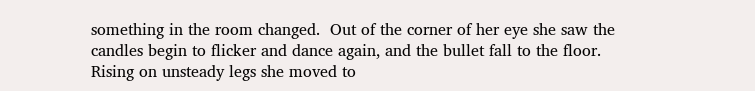something in the room changed.  Out of the corner of her eye she saw the candles begin to flicker and dance again, and the bullet fall to the floor.  Rising on unsteady legs she moved to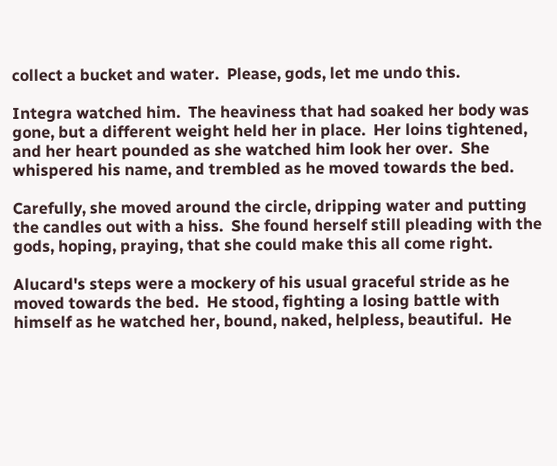collect a bucket and water.  Please, gods, let me undo this.

Integra watched him.  The heaviness that had soaked her body was gone, but a different weight held her in place.  Her loins tightened, and her heart pounded as she watched him look her over.  She whispered his name, and trembled as he moved towards the bed.

Carefully, she moved around the circle, dripping water and putting the candles out with a hiss.  She found herself still pleading with the gods, hoping, praying, that she could make this all come right.

Alucard's steps were a mockery of his usual graceful stride as he moved towards the bed.  He stood, fighting a losing battle with himself as he watched her, bound, naked, helpless, beautiful.  He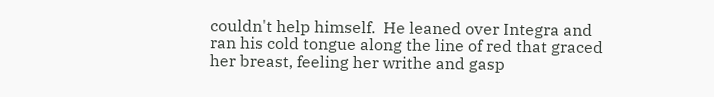couldn't help himself.  He leaned over Integra and ran his cold tongue along the line of red that graced her breast, feeling her writhe and gasp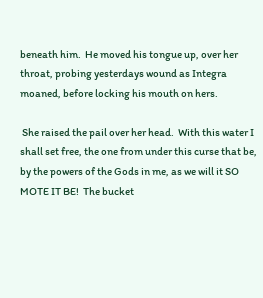beneath him.  He moved his tongue up, over her throat, probing yesterdays wound as Integra moaned, before locking his mouth on hers.

 She raised the pail over her head.  With this water I shall set free, the one from under this curse that be, by the powers of the Gods in me, as we will it SO MOTE IT BE!  The bucket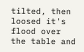tilted, then loosed it's flood over the table and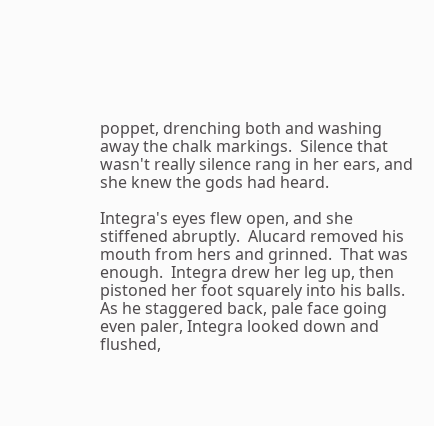poppet, drenching both and washing away the chalk markings.  Silence that wasn't really silence rang in her ears, and she knew the gods had heard.

Integra's eyes flew open, and she stiffened abruptly.  Alucard removed his mouth from hers and grinned.  That was enough.  Integra drew her leg up, then pistoned her foot squarely into his balls.  As he staggered back, pale face going even paler, Integra looked down and flushed,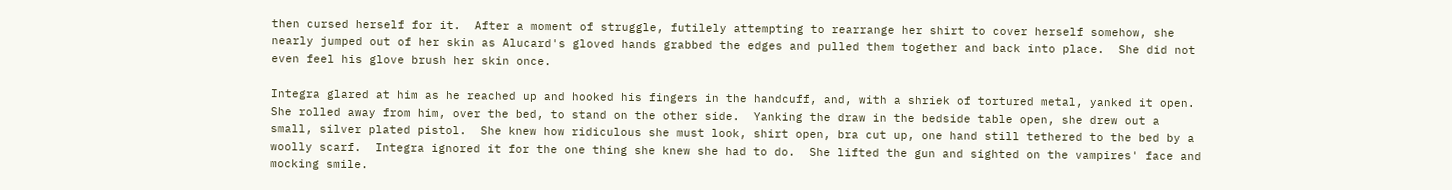then cursed herself for it.  After a moment of struggle, futilely attempting to rearrange her shirt to cover herself somehow, she nearly jumped out of her skin as Alucard's gloved hands grabbed the edges and pulled them together and back into place.  She did not even feel his glove brush her skin once.

Integra glared at him as he reached up and hooked his fingers in the handcuff, and, with a shriek of tortured metal, yanked it open.  She rolled away from him, over the bed, to stand on the other side.  Yanking the draw in the bedside table open, she drew out a small, silver plated pistol.  She knew how ridiculous she must look, shirt open, bra cut up, one hand still tethered to the bed by a woolly scarf.  Integra ignored it for the one thing she knew she had to do.  She lifted the gun and sighted on the vampires' face and mocking smile.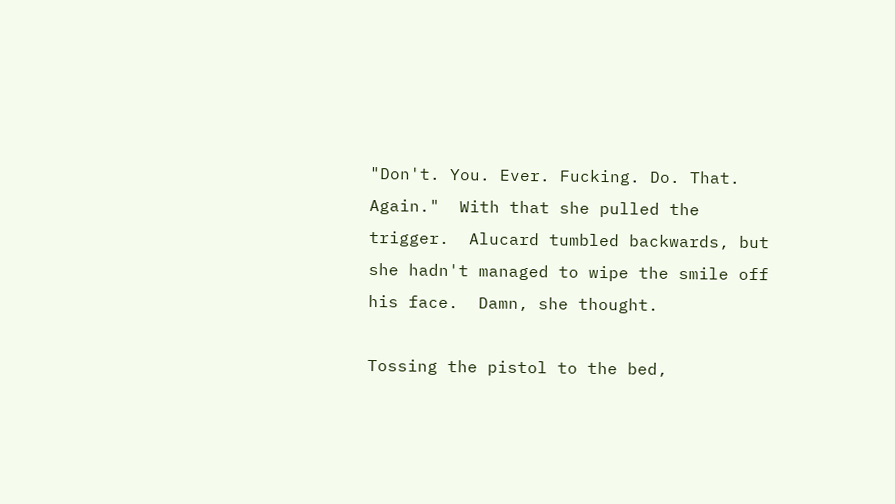"Don't. You. Ever. Fucking. Do. That. Again."  With that she pulled the trigger.  Alucard tumbled backwards, but she hadn't managed to wipe the smile off his face.  Damn, she thought.

Tossing the pistol to the bed,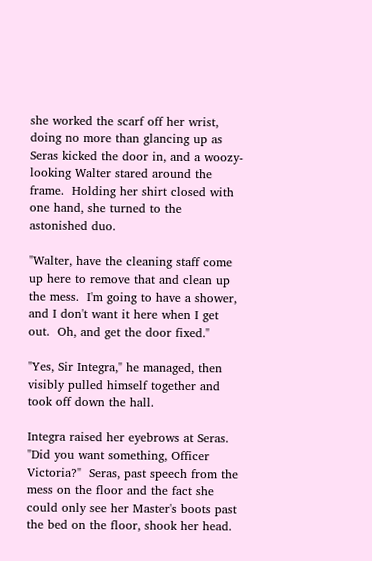she worked the scarf off her wrist, doing no more than glancing up as Seras kicked the door in, and a woozy-looking Walter stared around the frame.  Holding her shirt closed with one hand, she turned to the astonished duo.

"Walter, have the cleaning staff come up here to remove that and clean up the mess.  I'm going to have a shower, and I don't want it here when I get out.  Oh, and get the door fixed."

"Yes, Sir Integra," he managed, then visibly pulled himself together and took off down the hall.

Integra raised her eyebrows at Seras.  "Did you want something, Officer Victoria?"  Seras, past speech from the mess on the floor and the fact she could only see her Master's boots past the bed on the floor, shook her head.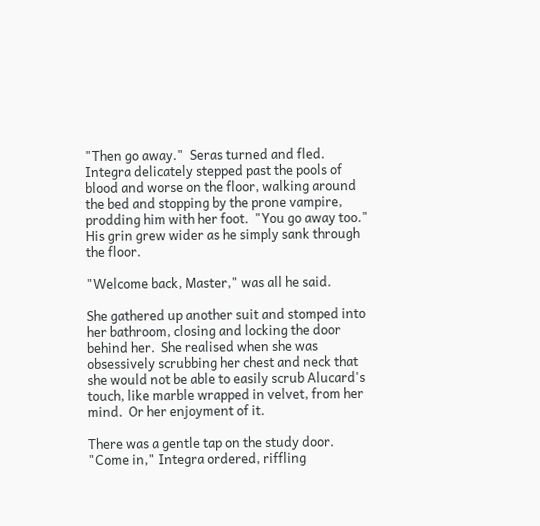"Then go away."  Seras turned and fled.  Integra delicately stepped past the pools of blood and worse on the floor, walking around the bed and stopping by the prone vampire, prodding him with her foot.  "You go away too."  His grin grew wider as he simply sank through the floor.

"Welcome back, Master," was all he said.

She gathered up another suit and stomped into her bathroom, closing and locking the door behind her.  She realised when she was obsessively scrubbing her chest and neck that she would not be able to easily scrub Alucard's touch, like marble wrapped in velvet, from her mind.  Or her enjoyment of it.

There was a gentle tap on the study door.  "Come in," Integra ordered, riffling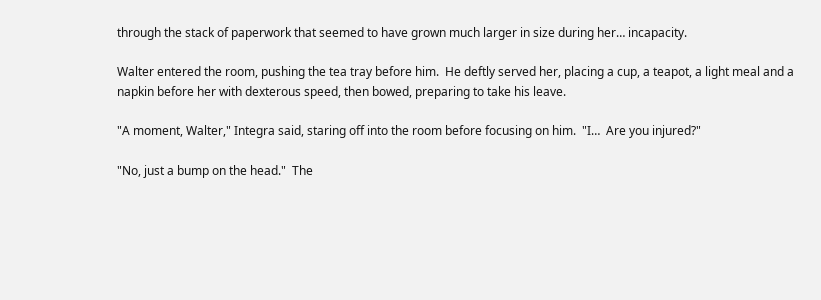through the stack of paperwork that seemed to have grown much larger in size during her… incapacity.

Walter entered the room, pushing the tea tray before him.  He deftly served her, placing a cup, a teapot, a light meal and a napkin before her with dexterous speed, then bowed, preparing to take his leave.

"A moment, Walter," Integra said, staring off into the room before focusing on him.  "I…  Are you injured?"

"No, just a bump on the head."  The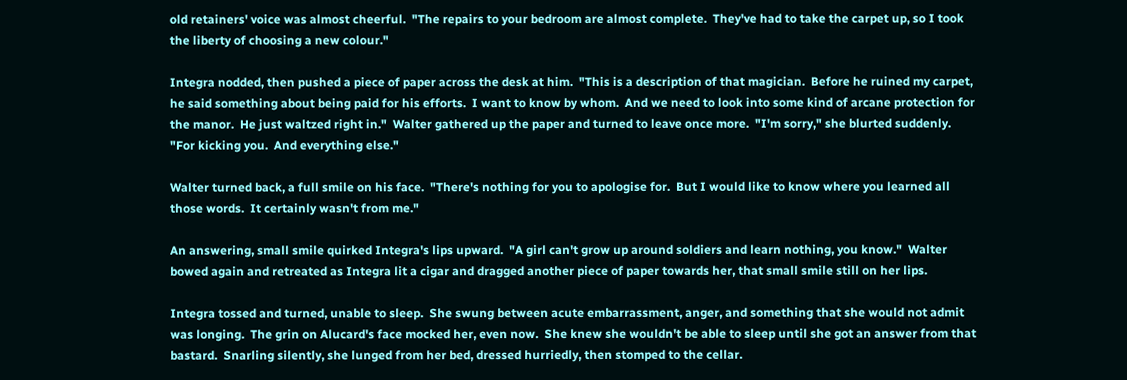old retainers' voice was almost cheerful.  "The repairs to your bedroom are almost complete.  They've had to take the carpet up, so I took the liberty of choosing a new colour."

Integra nodded, then pushed a piece of paper across the desk at him.  "This is a description of that magician.  Before he ruined my carpet, he said something about being paid for his efforts.  I want to know by whom.  And we need to look into some kind of arcane protection for the manor.  He just waltzed right in."  Walter gathered up the paper and turned to leave once more.  "I'm sorry," she blurted suddenly.  "For kicking you.  And everything else."

Walter turned back, a full smile on his face.  "There's nothing for you to apologise for.  But I would like to know where you learned all those words.  It certainly wasn't from me."

An answering, small smile quirked Integra's lips upward.  "A girl can't grow up around soldiers and learn nothing, you know."  Walter bowed again and retreated as Integra lit a cigar and dragged another piece of paper towards her, that small smile still on her lips.

Integra tossed and turned, unable to sleep.  She swung between acute embarrassment, anger, and something that she would not admit was longing.  The grin on Alucard's face mocked her, even now.  She knew she wouldn't be able to sleep until she got an answer from that bastard.  Snarling silently, she lunged from her bed, dressed hurriedly, then stomped to the cellar.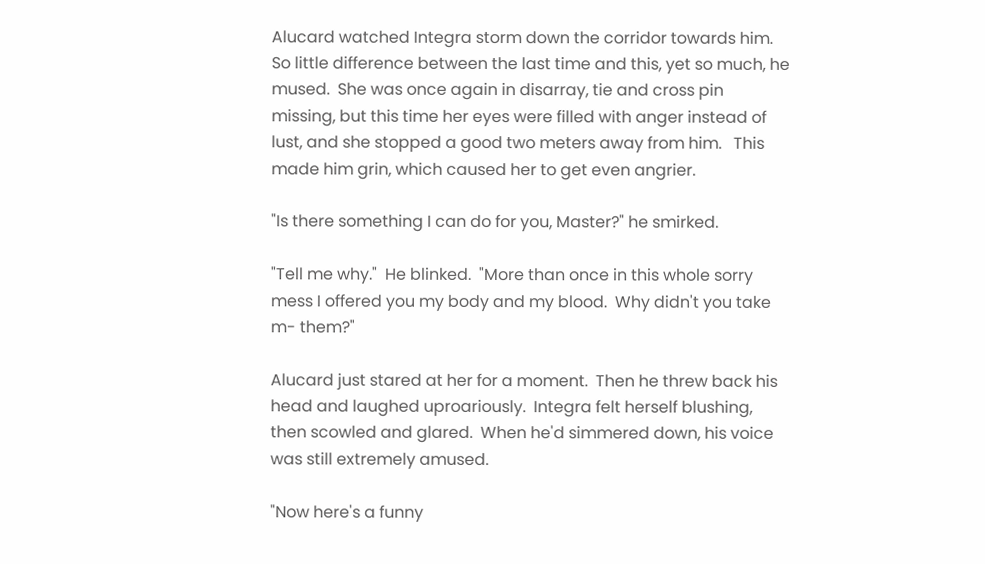Alucard watched Integra storm down the corridor towards him.  So little difference between the last time and this, yet so much, he mused.  She was once again in disarray, tie and cross pin missing, but this time her eyes were filled with anger instead of lust, and she stopped a good two meters away from him.   This made him grin, which caused her to get even angrier.

"Is there something I can do for you, Master?" he smirked.

"Tell me why."  He blinked.  "More than once in this whole sorry mess I offered you my body and my blood.  Why didn't you take m- them?"

Alucard just stared at her for a moment.  Then he threw back his head and laughed uproariously.  Integra felt herself blushing, then scowled and glared.  When he'd simmered down, his voice was still extremely amused.

"Now here's a funny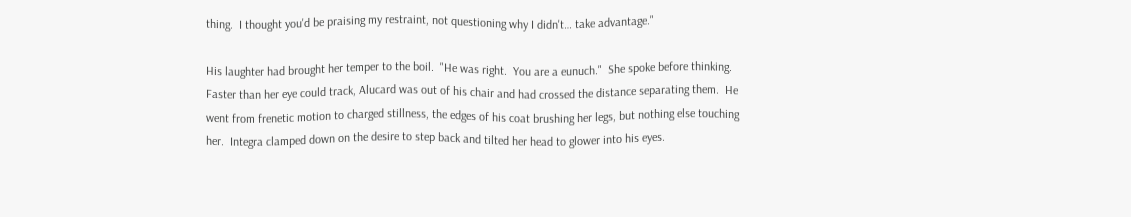thing.  I thought you'd be praising my restraint, not questioning why I didn't… take advantage."

His laughter had brought her temper to the boil.  "He was right.  You are a eunuch."  She spoke before thinking.  Faster than her eye could track, Alucard was out of his chair and had crossed the distance separating them.  He went from frenetic motion to charged stillness, the edges of his coat brushing her legs, but nothing else touching her.  Integra clamped down on the desire to step back and tilted her head to glower into his eyes.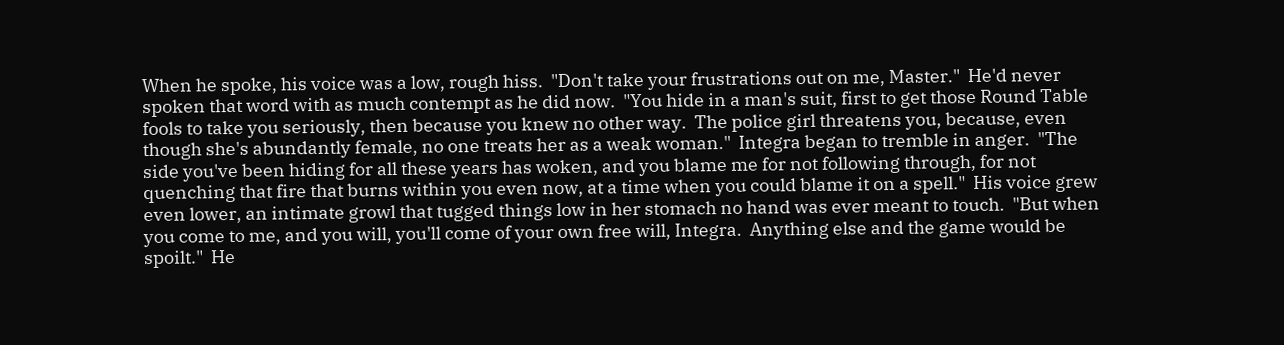When he spoke, his voice was a low, rough hiss.  "Don't take your frustrations out on me, Master."  He'd never spoken that word with as much contempt as he did now.  "You hide in a man's suit, first to get those Round Table fools to take you seriously, then because you knew no other way.  The police girl threatens you, because, even though she's abundantly female, no one treats her as a weak woman."  Integra began to tremble in anger.  "The side you've been hiding for all these years has woken, and you blame me for not following through, for not quenching that fire that burns within you even now, at a time when you could blame it on a spell."  His voice grew even lower, an intimate growl that tugged things low in her stomach no hand was ever meant to touch.  "But when you come to me, and you will, you'll come of your own free will, Integra.  Anything else and the game would be spoilt."  He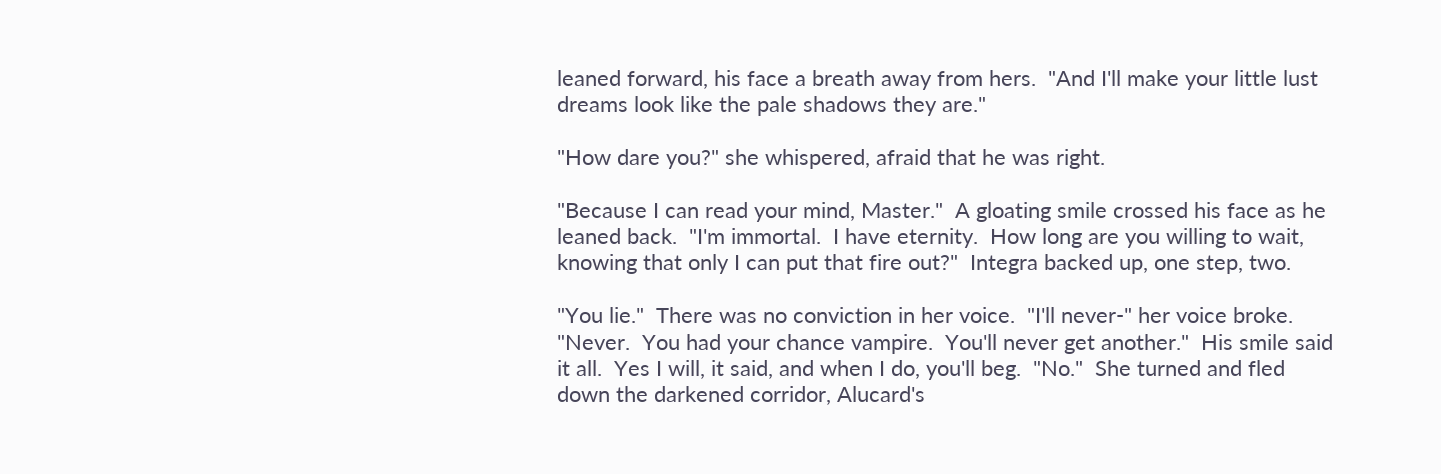leaned forward, his face a breath away from hers.  "And I'll make your little lust dreams look like the pale shadows they are."

"How dare you?" she whispered, afraid that he was right.

"Because I can read your mind, Master."  A gloating smile crossed his face as he leaned back.  "I'm immortal.  I have eternity.  How long are you willing to wait, knowing that only I can put that fire out?"  Integra backed up, one step, two.

"You lie."  There was no conviction in her voice.  "I'll never-" her voice broke.  "Never.  You had your chance vampire.  You'll never get another."  His smile said it all.  Yes I will, it said, and when I do, you'll beg.  "No."  She turned and fled down the darkened corridor, Alucard's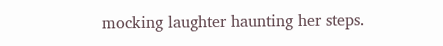mocking laughter haunting her steps.